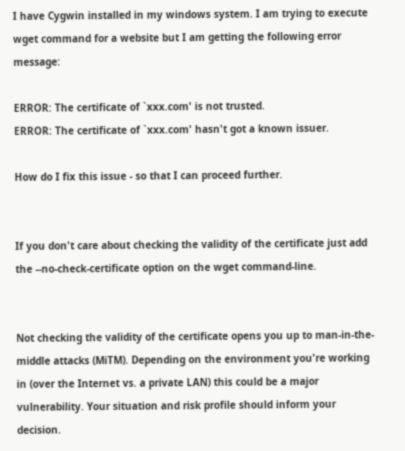I have Cygwin installed in my windows system. I am trying to execute wget command for a website but I am getting the following error message:

ERROR: The certificate of `xxx.com' is not trusted.
ERROR: The certificate of `xxx.com' hasn't got a known issuer.

How do I fix this issue - so that I can proceed further.


If you don't care about checking the validity of the certificate just add the --no-check-certificate option on the wget command-line.


Not checking the validity of the certificate opens you up to man-in-the-middle attacks (MiTM). Depending on the environment you're working in (over the Internet vs. a private LAN) this could be a major vulnerability. Your situation and risk profile should inform your decision.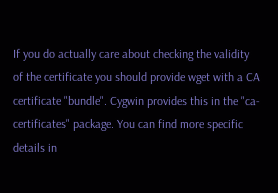If you do actually care about checking the validity of the certificate you should provide wget with a CA certificate "bundle". Cygwin provides this in the "ca-certificates" package. You can find more specific details in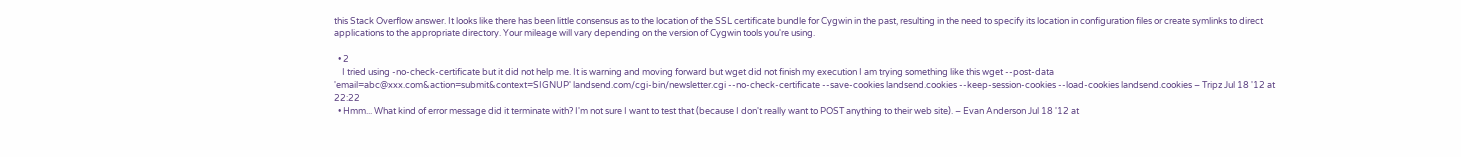this Stack Overflow answer. It looks like there has been little consensus as to the location of the SSL certificate bundle for Cygwin in the past, resulting in the need to specify its location in configuration files or create symlinks to direct applications to the appropriate directory. Your mileage will vary depending on the version of Cygwin tools you're using.

  • 2
    I tried using -no-check-certificate but it did not help me. It is warning and moving forward but wget did not finish my execution I am trying something like this wget --post-data 'email=abc@xxx.com&action=submit&context=SIGNUP' landsend.com/cgi-bin/newsletter.cgi --no-check-certificate --save-cookies landsend.cookies --keep-session-cookies --load-cookies landsend.cookies – Tripz Jul 18 '12 at 22:22
  • Hmm... What kind of error message did it terminate with? I'm not sure I want to test that (because I don't really want to POST anything to their web site). – Evan Anderson Jul 18 '12 at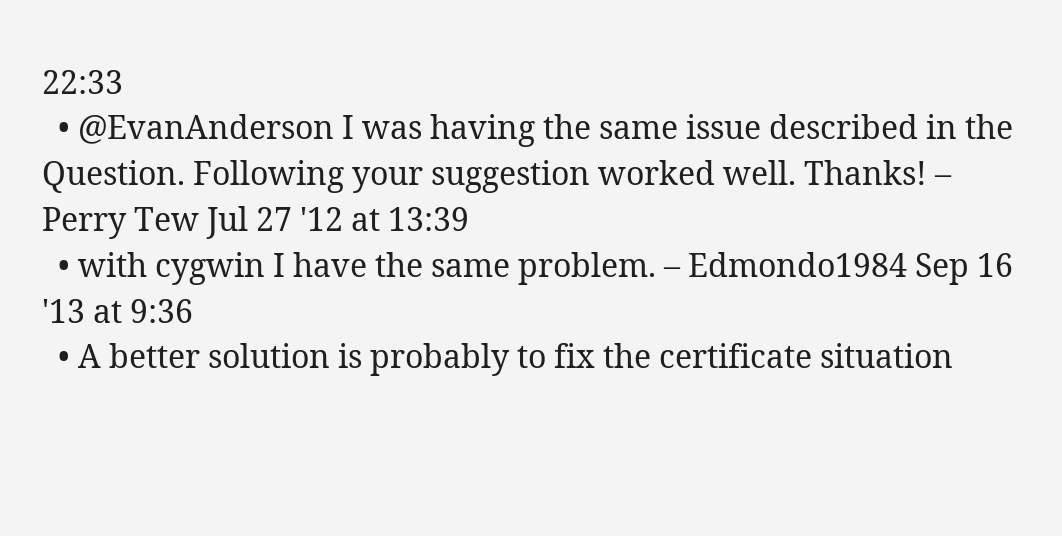22:33
  • @EvanAnderson I was having the same issue described in the Question. Following your suggestion worked well. Thanks! – Perry Tew Jul 27 '12 at 13:39
  • with cygwin I have the same problem. – Edmondo1984 Sep 16 '13 at 9:36
  • A better solution is probably to fix the certificate situation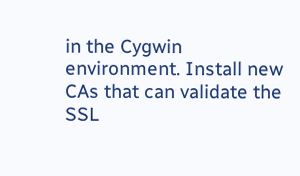in the Cygwin environment. Install new CAs that can validate the SSL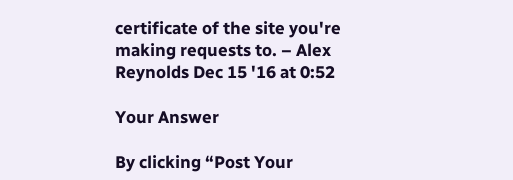certificate of the site you're making requests to. – Alex Reynolds Dec 15 '16 at 0:52

Your Answer

By clicking “Post Your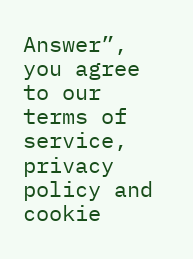Answer”, you agree to our terms of service, privacy policy and cookie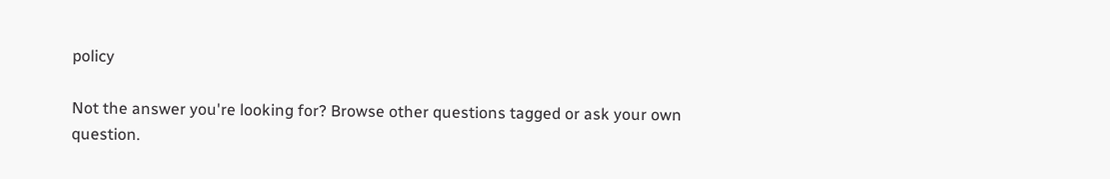policy

Not the answer you're looking for? Browse other questions tagged or ask your own question.